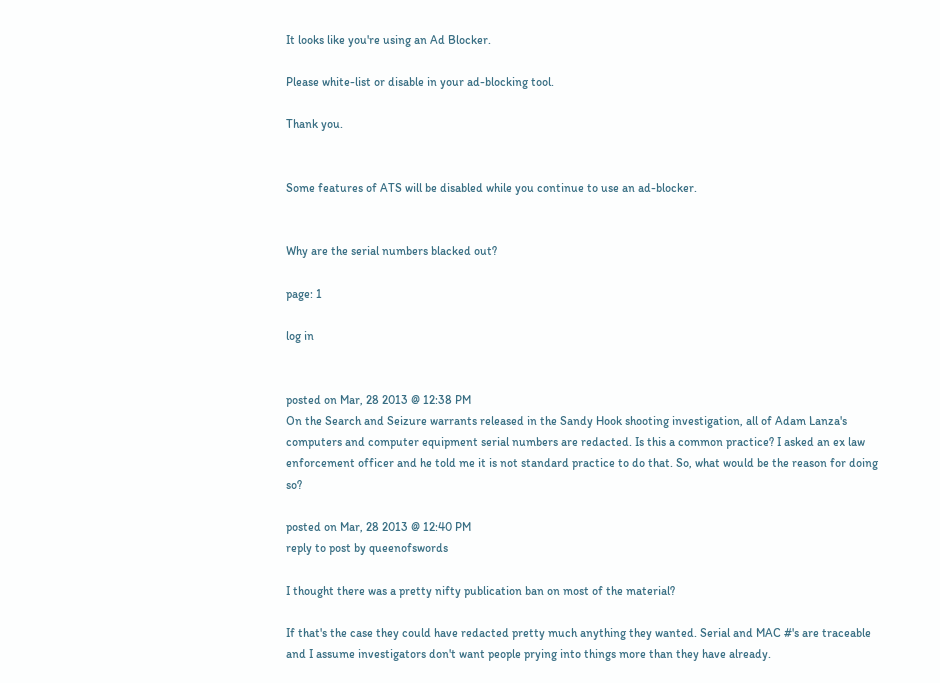It looks like you're using an Ad Blocker.

Please white-list or disable in your ad-blocking tool.

Thank you.


Some features of ATS will be disabled while you continue to use an ad-blocker.


Why are the serial numbers blacked out?

page: 1

log in


posted on Mar, 28 2013 @ 12:38 PM
On the Search and Seizure warrants released in the Sandy Hook shooting investigation, all of Adam Lanza's computers and computer equipment serial numbers are redacted. Is this a common practice? I asked an ex law enforcement officer and he told me it is not standard practice to do that. So, what would be the reason for doing so?

posted on Mar, 28 2013 @ 12:40 PM
reply to post by queenofswords

I thought there was a pretty nifty publication ban on most of the material?

If that's the case they could have redacted pretty much anything they wanted. Serial and MAC #'s are traceable and I assume investigators don't want people prying into things more than they have already.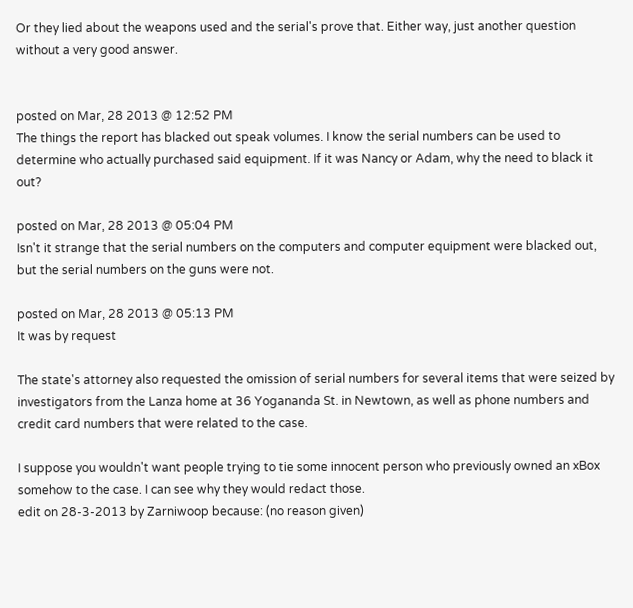Or they lied about the weapons used and the serial's prove that. Either way, just another question without a very good answer.


posted on Mar, 28 2013 @ 12:52 PM
The things the report has blacked out speak volumes. I know the serial numbers can be used to determine who actually purchased said equipment. If it was Nancy or Adam, why the need to black it out?

posted on Mar, 28 2013 @ 05:04 PM
Isn't it strange that the serial numbers on the computers and computer equipment were blacked out, but the serial numbers on the guns were not.

posted on Mar, 28 2013 @ 05:13 PM
It was by request

The state's attorney also requested the omission of serial numbers for several items that were seized by investigators from the Lanza home at 36 Yogananda St. in Newtown, as well as phone numbers and credit card numbers that were related to the case.

I suppose you wouldn't want people trying to tie some innocent person who previously owned an xBox somehow to the case. I can see why they would redact those.
edit on 28-3-2013 by Zarniwoop because: (no reason given)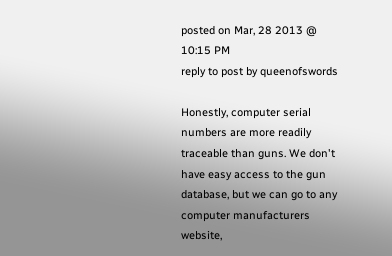posted on Mar, 28 2013 @ 10:15 PM
reply to post by queenofswords

Honestly, computer serial numbers are more readily traceable than guns. We don't have easy access to the gun database, but we can go to any computer manufacturers website,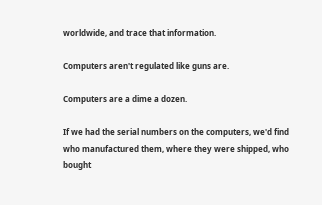worldwide, and trace that information.

Computers aren't regulated like guns are.

Computers are a dime a dozen.

If we had the serial numbers on the computers, we'd find who manufactured them, where they were shipped, who bought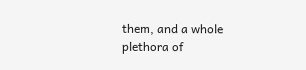them, and a whole plethora of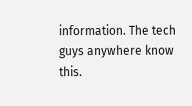information. The tech guys anywhere know this.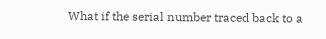What if the serial number traced back to a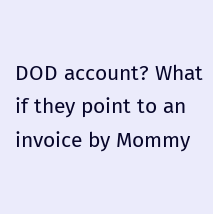DOD account? What if they point to an invoice by Mommy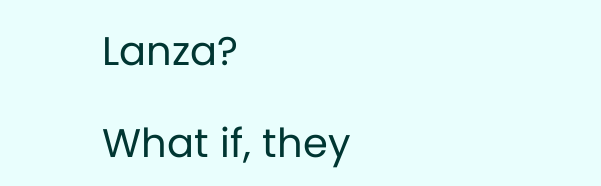Lanza?

What if, they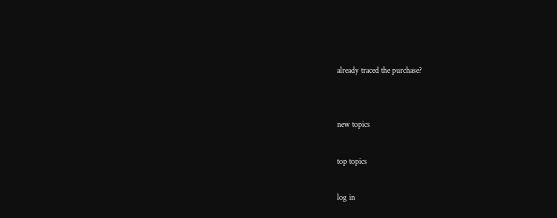already traced the purchase?


new topics

top topics

log in